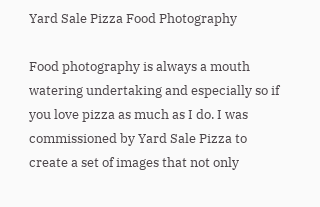Yard Sale Pizza Food Photography

Food photography is always a mouth watering undertaking and especially so if you love pizza as much as I do. I was commissioned by Yard Sale Pizza to create a set of images that not only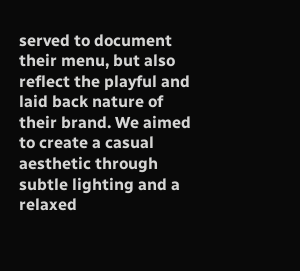served to document their menu, but also reflect the playful and laid back nature of their brand. We aimed to create a casual aesthetic through subtle lighting and a relaxed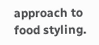approach to food styling.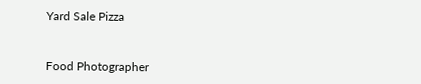Yard Sale Pizza


Food Photographer